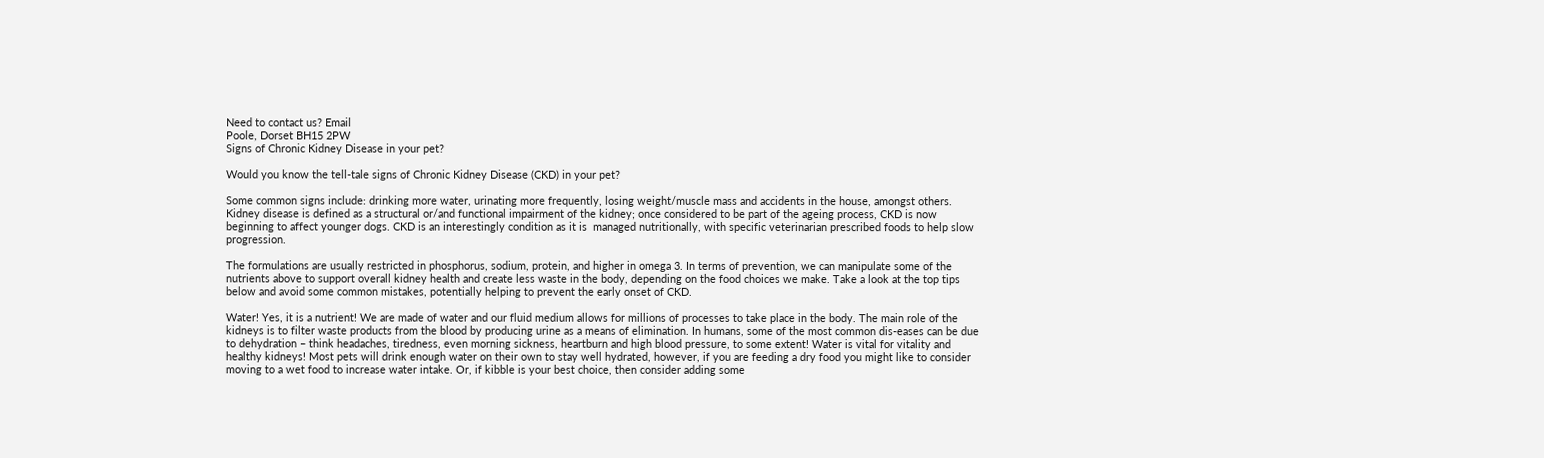Need to contact us? Email
Poole, Dorset BH15 2PW
Signs of Chronic Kidney Disease in your pet?

Would you know the tell-tale signs of Chronic Kidney Disease (CKD) in your pet?

Some common signs include: drinking more water, urinating more frequently, losing weight/muscle mass and accidents in the house, amongst others. Kidney disease is defined as a structural or/and functional impairment of the kidney; once considered to be part of the ageing process, CKD is now beginning to affect younger dogs. CKD is an interestingly condition as it is  managed nutritionally, with specific veterinarian prescribed foods to help slow progression.

The formulations are usually restricted in phosphorus, sodium, protein, and higher in omega 3. In terms of prevention, we can manipulate some of the nutrients above to support overall kidney health and create less waste in the body, depending on the food choices we make. Take a look at the top tips below and avoid some common mistakes, potentially helping to prevent the early onset of CKD.

Water! Yes, it is a nutrient! We are made of water and our fluid medium allows for millions of processes to take place in the body. The main role of the kidneys is to filter waste products from the blood by producing urine as a means of elimination. In humans, some of the most common dis-eases can be due to dehydration – think headaches, tiredness, even morning sickness, heartburn and high blood pressure, to some extent! Water is vital for vitality and healthy kidneys! Most pets will drink enough water on their own to stay well hydrated, however, if you are feeding a dry food you might like to consider moving to a wet food to increase water intake. Or, if kibble is your best choice, then consider adding some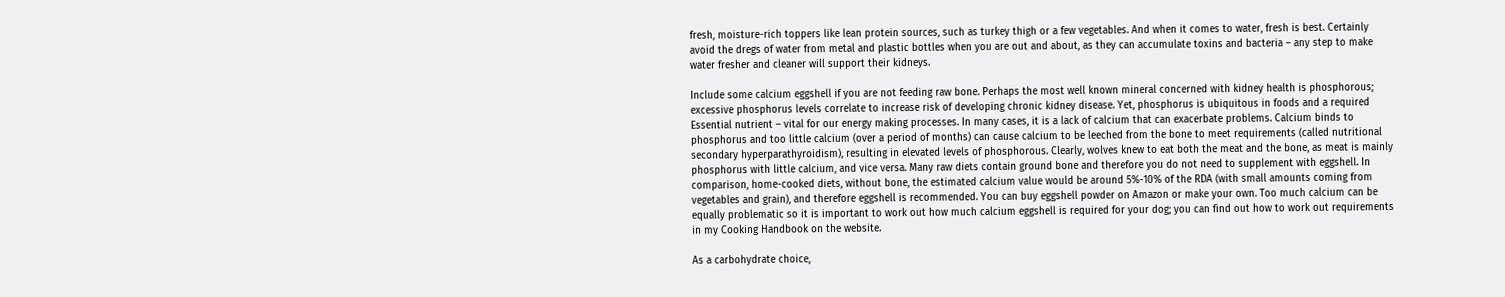fresh, moisture-rich toppers like lean protein sources, such as turkey thigh or a few vegetables. And when it comes to water, fresh is best. Certainly avoid the dregs of water from metal and plastic bottles when you are out and about, as they can accumulate toxins and bacteria – any step to make water fresher and cleaner will support their kidneys.

Include some calcium eggshell if you are not feeding raw bone. Perhaps the most well known mineral concerned with kidney health is phosphorous; excessive phosphorus levels correlate to increase risk of developing chronic kidney disease. Yet, phosphorus is ubiquitous in foods and a required Essential nutrient – vital for our energy making processes. In many cases, it is a lack of calcium that can exacerbate problems. Calcium binds to phosphorus and too little calcium (over a period of months) can cause calcium to be leeched from the bone to meet requirements (called nutritional secondary hyperparathyroidism), resulting in elevated levels of phosphorous. Clearly, wolves knew to eat both the meat and the bone, as meat is mainly phosphorus with little calcium, and vice versa. Many raw diets contain ground bone and therefore you do not need to supplement with eggshell. In comparison, home-cooked diets, without bone, the estimated calcium value would be around 5%-10% of the RDA (with small amounts coming from vegetables and grain), and therefore eggshell is recommended. You can buy eggshell powder on Amazon or make your own. Too much calcium can be equally problematic so it is important to work out how much calcium eggshell is required for your dog; you can find out how to work out requirements in my Cooking Handbook on the website.

As a carbohydrate choice,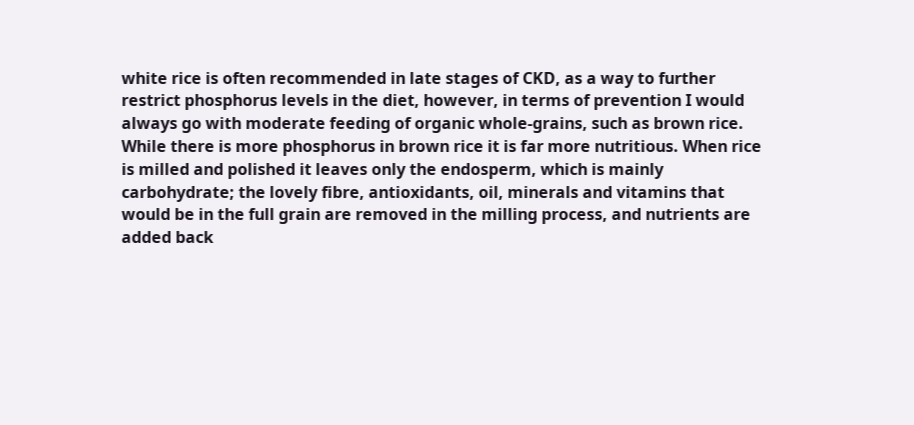white rice is often recommended in late stages of CKD, as a way to further restrict phosphorus levels in the diet, however, in terms of prevention I would always go with moderate feeding of organic whole-grains, such as brown rice. While there is more phosphorus in brown rice it is far more nutritious. When rice is milled and polished it leaves only the endosperm, which is mainly carbohydrate; the lovely fibre, antioxidants, oil, minerals and vitamins that would be in the full grain are removed in the milling process, and nutrients are added back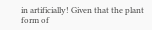in artificially! Given that the plant form of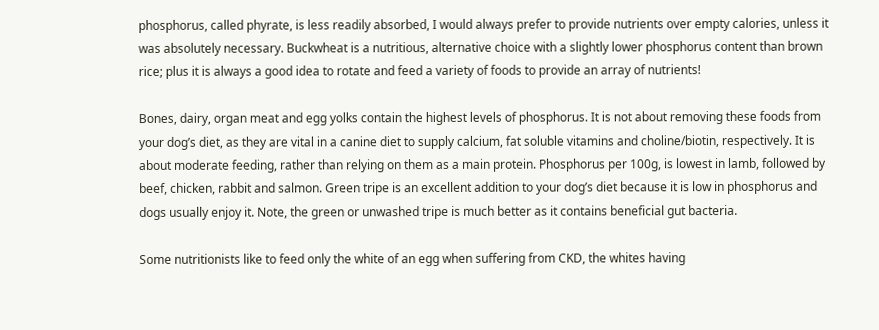phosphorus, called phyrate, is less readily absorbed, I would always prefer to provide nutrients over empty calories, unless it was absolutely necessary. Buckwheat is a nutritious, alternative choice with a slightly lower phosphorus content than brown rice; plus it is always a good idea to rotate and feed a variety of foods to provide an array of nutrients!

Bones, dairy, organ meat and egg yolks contain the highest levels of phosphorus. It is not about removing these foods from your dog’s diet, as they are vital in a canine diet to supply calcium, fat soluble vitamins and choline/biotin, respectively. It is about moderate feeding, rather than relying on them as a main protein. Phosphorus per 100g, is lowest in lamb, followed by beef, chicken, rabbit and salmon. Green tripe is an excellent addition to your dog’s diet because it is low in phosphorus and dogs usually enjoy it. Note, the green or unwashed tripe is much better as it contains beneficial gut bacteria.

Some nutritionists like to feed only the white of an egg when suffering from CKD, the whites having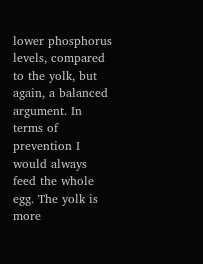lower phosphorus levels, compared to the yolk, but again, a balanced argument. In terms of prevention I would always feed the whole egg. The yolk is more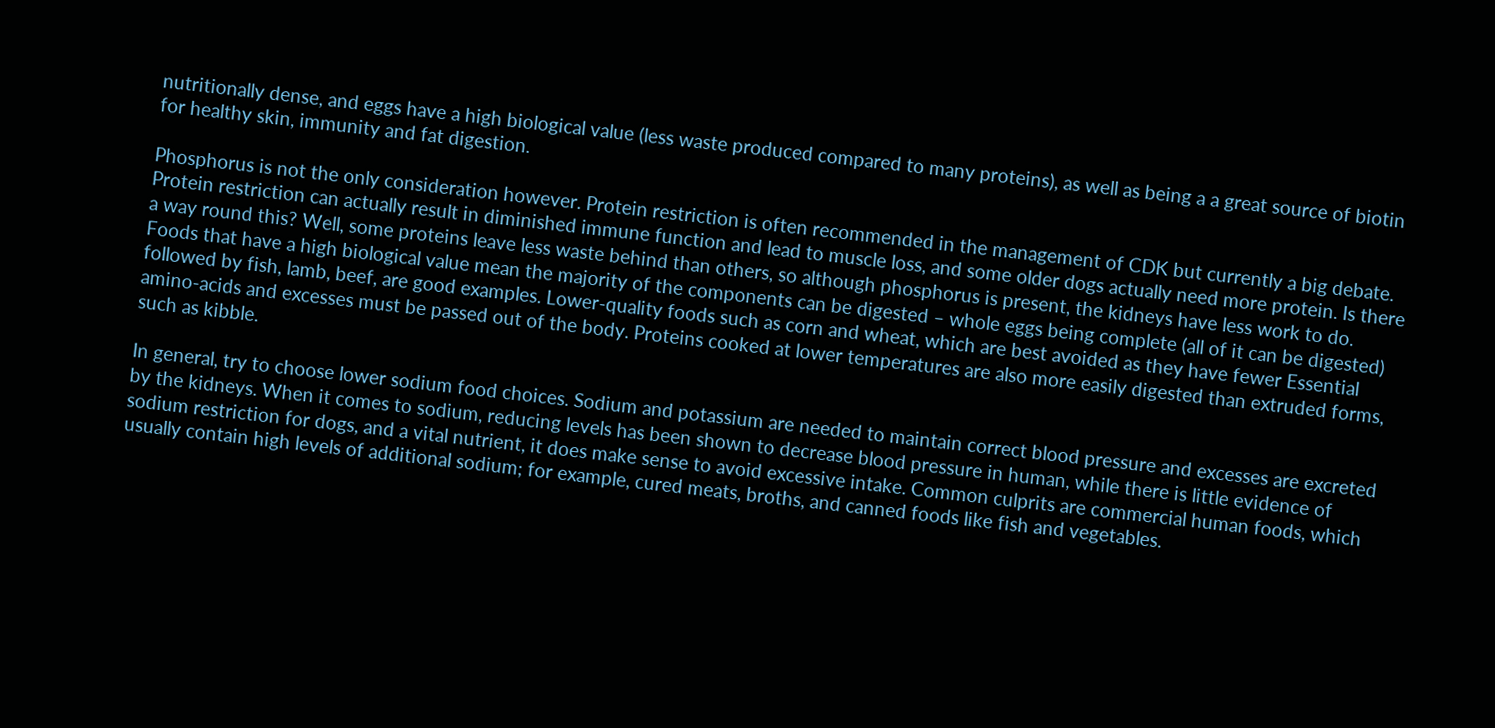nutritionally dense, and eggs have a high biological value (less waste produced compared to many proteins), as well as being a a great source of biotin for healthy skin, immunity and fat digestion.

Phosphorus is not the only consideration however. Protein restriction is often recommended in the management of CDK but currently a big debate. Protein restriction can actually result in diminished immune function and lead to muscle loss, and some older dogs actually need more protein. Is there a way round this? Well, some proteins leave less waste behind than others, so although phosphorus is present, the kidneys have less work to do. Foods that have a high biological value mean the majority of the components can be digested – whole eggs being complete (all of it can be digested) followed by fish, lamb, beef, are good examples. Lower-quality foods such as corn and wheat, which are best avoided as they have fewer Essential amino-acids and excesses must be passed out of the body. Proteins cooked at lower temperatures are also more easily digested than extruded forms, such as kibble.

In general, try to choose lower sodium food choices. Sodium and potassium are needed to maintain correct blood pressure and excesses are excreted by the kidneys. When it comes to sodium, reducing levels has been shown to decrease blood pressure in human, while there is little evidence of sodium restriction for dogs, and a vital nutrient, it does make sense to avoid excessive intake. Common culprits are commercial human foods, which usually contain high levels of additional sodium; for example, cured meats, broths, and canned foods like fish and vegetables.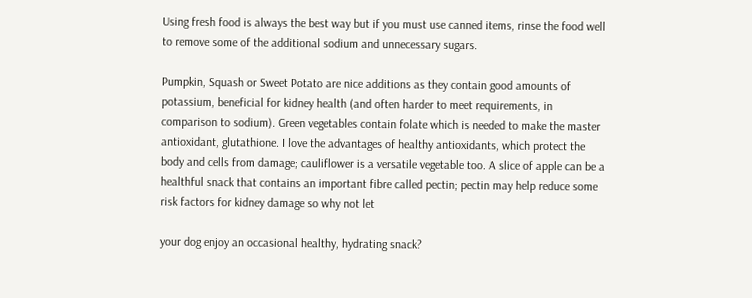Using fresh food is always the best way but if you must use canned items, rinse the food well to remove some of the additional sodium and unnecessary sugars.

Pumpkin, Squash or Sweet Potato are nice additions as they contain good amounts of potassium, beneficial for kidney health (and often harder to meet requirements, in comparison to sodium). Green vegetables contain folate which is needed to make the master antioxidant, glutathione. I love the advantages of healthy antioxidants, which protect the body and cells from damage; cauliflower is a versatile vegetable too. A slice of apple can be a healthful snack that contains an important fibre called pectin; pectin may help reduce some risk factors for kidney damage so why not let

your dog enjoy an occasional healthy, hydrating snack?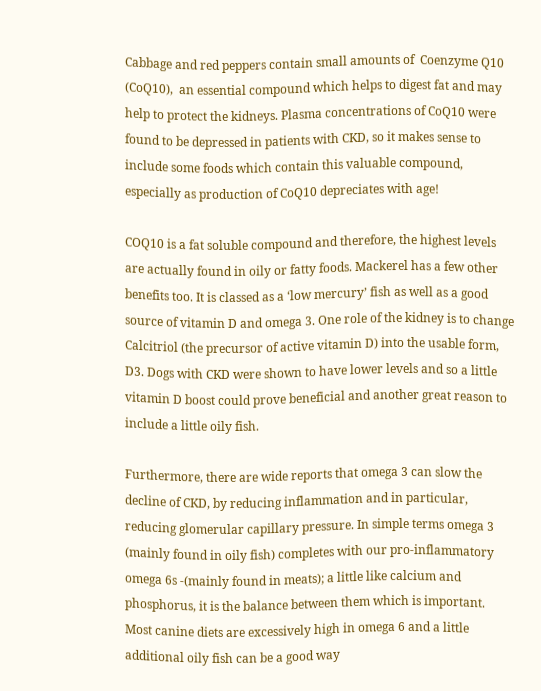Cabbage and red peppers contain small amounts of  Coenzyme Q10 (CoQ10),  an essential compound which helps to digest fat and may help to protect the kidneys. Plasma concentrations of CoQ10 were found to be depressed in patients with CKD, so it makes sense to include some foods which contain this valuable compound, especially as production of CoQ10 depreciates with age!

COQ10 is a fat soluble compound and therefore, the highest levels are actually found in oily or fatty foods. Mackerel has a few other benefits too. It is classed as a ‘low mercury’ fish as well as a good source of vitamin D and omega 3. One role of the kidney is to change Calcitriol (the precursor of active vitamin D) into the usable form, D3. Dogs with CKD were shown to have lower levels and so a little vitamin D boost could prove beneficial and another great reason to include a little oily fish.

Furthermore, there are wide reports that omega 3 can slow the decline of CKD, by reducing inflammation and in particular, reducing glomerular capillary pressure. In simple terms omega 3 (mainly found in oily fish) completes with our pro-inflammatory omega 6s -(mainly found in meats); a little like calcium and phosphorus, it is the balance between them which is important. Most canine diets are excessively high in omega 6 and a little additional oily fish can be a good way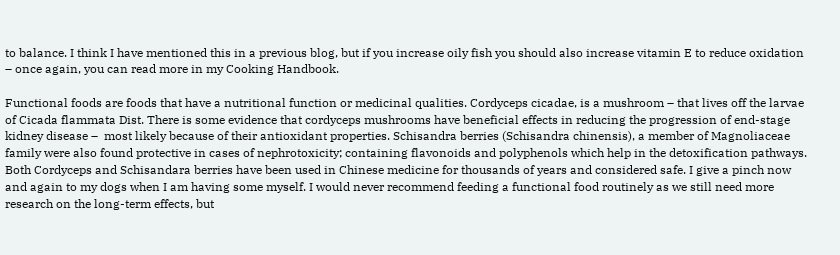to balance. I think I have mentioned this in a previous blog, but if you increase oily fish you should also increase vitamin E to reduce oxidation – once again, you can read more in my Cooking Handbook.

Functional foods are foods that have a nutritional function or medicinal qualities. Cordyceps cicadae, is a mushroom – that lives off the larvae of Cicada flammata Dist. There is some evidence that cordyceps mushrooms have beneficial effects in reducing the progression of end-stage kidney disease –  most likely because of their antioxidant properties. Schisandra berries (Schisandra chinensis), a member of Magnoliaceae family were also found protective in cases of nephrotoxicity; containing flavonoids and polyphenols which help in the detoxification pathways. Both Cordyceps and Schisandara berries have been used in Chinese medicine for thousands of years and considered safe. I give a pinch now and again to my dogs when I am having some myself. I would never recommend feeding a functional food routinely as we still need more research on the long-term effects, but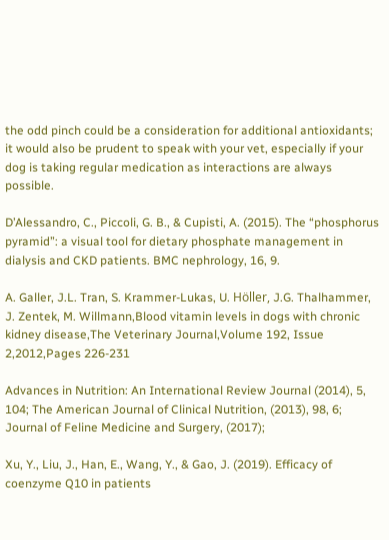the odd pinch could be a consideration for additional antioxidants; it would also be prudent to speak with your vet, especially if your dog is taking regular medication as interactions are always possible.

D’Alessandro, C., Piccoli, G. B., & Cupisti, A. (2015). The “phosphorus pyramid”: a visual tool for dietary phosphate management in dialysis and CKD patients. BMC nephrology, 16, 9.

A. Galler, J.L. Tran, S. Krammer-Lukas, U. Höller, J.G. Thalhammer, J. Zentek, M. Willmann,Blood vitamin levels in dogs with chronic kidney disease,The Veterinary Journal,Volume 192, Issue 2,2012,Pages 226-231

Advances in Nutrition: An International Review Journal (2014), 5, 104; The American Journal of Clinical Nutrition, (2013), 98, 6; Journal of Feline Medicine and Surgery, (2017);

Xu, Y., Liu, J., Han, E., Wang, Y., & Gao, J. (2019). Efficacy of coenzyme Q10 in patients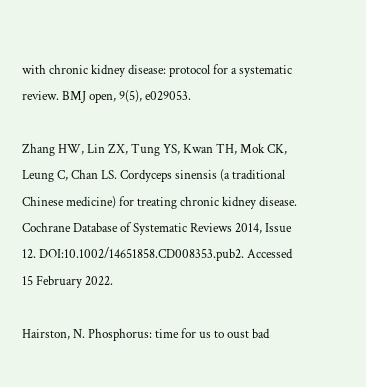with chronic kidney disease: protocol for a systematic review. BMJ open, 9(5), e029053.

Zhang HW, Lin ZX, Tung YS, Kwan TH, Mok CK, Leung C, Chan LS. Cordyceps sinensis (a traditional Chinese medicine) for treating chronic kidney disease. Cochrane Database of Systematic Reviews 2014, Issue 12. DOI:10.1002/14651858.CD008353.pub2. Accessed 15 February 2022.

Hairston, N. Phosphorus: time for us to oust bad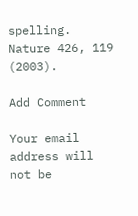spelling. Nature 426, 119 (2003).

Add Comment

Your email address will not be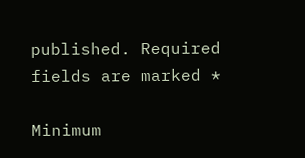published. Required fields are marked *

Minimum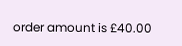order amount is £40.00